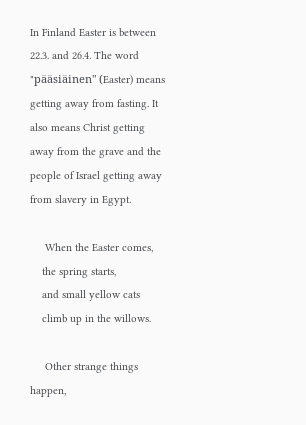In Finland Easter is between 22.3. and 26.4. The word  "pääsiäinen" (Easter) means getting away from fasting. It also means Christ getting away from the grave and the people of Israel getting away from slavery in Egypt.

     When the Easter comes,
    the spring starts,
    and small yellow cats
    climb up in the willows.

     Other strange things happen,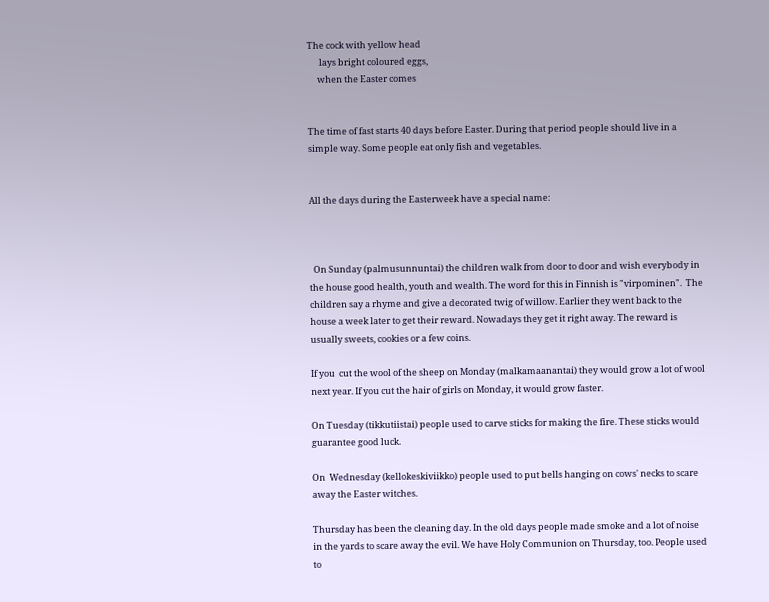The cock with yellow head
      lays bright coloured eggs,
     when the Easter comes


The time of fast starts 40 days before Easter. During that period people should live in a simple way. Some people eat only fish and vegetables.


All the days during the Easterweek have a special name:



  On Sunday (palmusunnuntai) the children walk from door to door and wish everybody in the house good health, youth and wealth. The word for this in Finnish is "virpominen".  The children say a rhyme and give a decorated twig of willow. Earlier they went back to the house a week later to get their reward. Nowadays they get it right away. The reward is usually sweets, cookies or a few coins.

If you  cut the wool of the sheep on Monday (malkamaanantai) they would grow a lot of wool next year. If you cut the hair of girls on Monday, it would grow faster.

On Tuesday (tikkutiistai) people used to carve sticks for making the fire. These sticks would guarantee good luck.

On  Wednesday (kellokeskiviikko) people used to put bells hanging on cows' necks to scare away the Easter witches.

Thursday has been the cleaning day. In the old days people made smoke and a lot of noise  in the yards to scare away the evil. We have Holy Communion on Thursday, too. People used to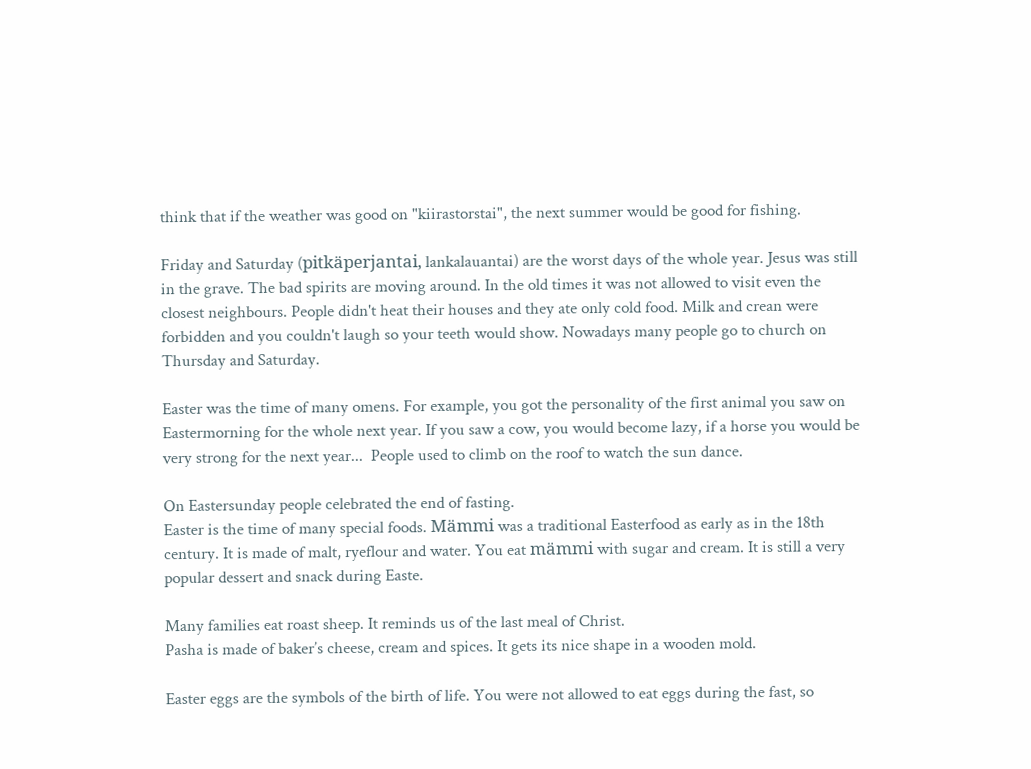think that if the weather was good on "kiirastorstai", the next summer would be good for fishing.

Friday and Saturday (pitkäperjantai, lankalauantai) are the worst days of the whole year. Jesus was still in the grave. The bad spirits are moving around. In the old times it was not allowed to visit even the closest neighbours. People didn't heat their houses and they ate only cold food. Milk and crean were forbidden and you couldn't laugh so your teeth would show. Nowadays many people go to church on Thursday and Saturday.

Easter was the time of many omens. For example, you got the personality of the first animal you saw on Eastermorning for the whole next year. If you saw a cow, you would become lazy, if a horse you would be very strong for the next year...  People used to climb on the roof to watch the sun dance.

On Eastersunday people celebrated the end of fasting.
Easter is the time of many special foods. Mämmi was a traditional Easterfood as early as in the 18th century. It is made of malt, ryeflour and water. You eat mämmi with sugar and cream. It is still a very popular dessert and snack during Easte.

Many families eat roast sheep. It reminds us of the last meal of Christ.
Pasha is made of baker’s cheese, cream and spices. It gets its nice shape in a wooden mold.

Easter eggs are the symbols of the birth of life. You were not allowed to eat eggs during the fast, so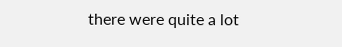there were quite a lot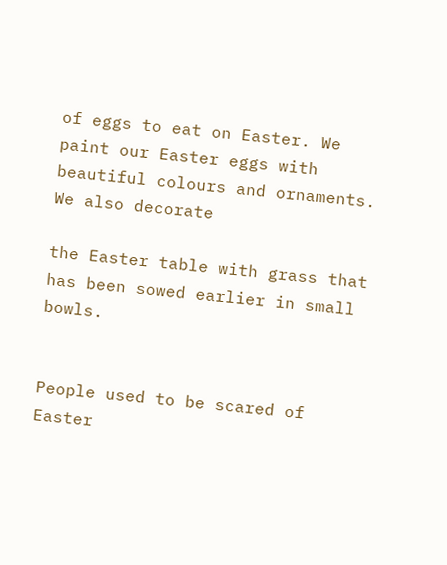of eggs to eat on Easter. We paint our Easter eggs with beautiful colours and ornaments. We also decorate

the Easter table with grass that has been sowed earlier in small bowls.


People used to be scared of Easter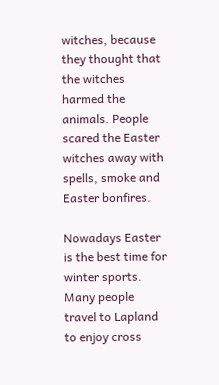witches, because they thought that the witches harmed the animals. People scared the Easter witches away with spells, smoke and Easter bonfires.

Nowadays Easter is the best time for winter sports. Many people travel to Lapland to enjoy cross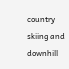country skiing and downhill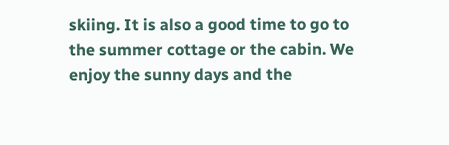skiing. It is also a good time to go to the summer cottage or the cabin. We enjoy the sunny days and the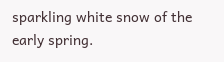sparkling white snow of the early spring.